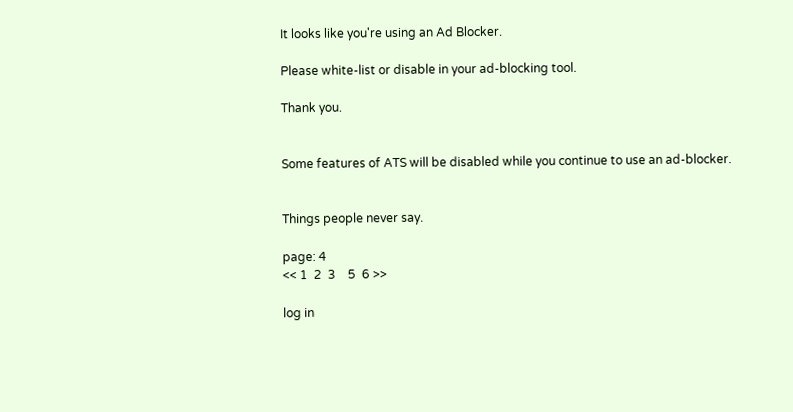It looks like you're using an Ad Blocker.

Please white-list or disable in your ad-blocking tool.

Thank you.


Some features of ATS will be disabled while you continue to use an ad-blocker.


Things people never say.

page: 4
<< 1  2  3    5  6 >>

log in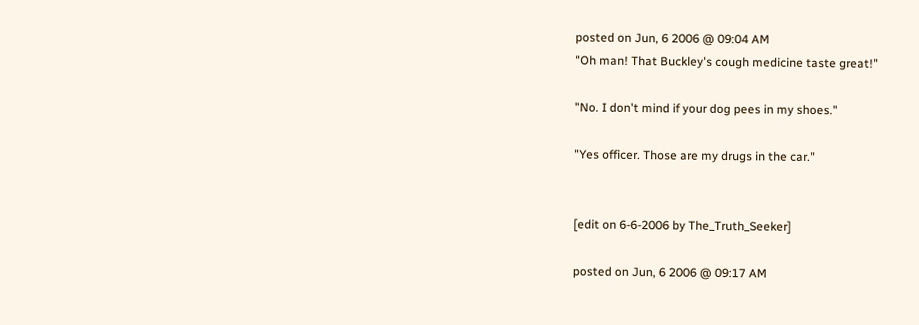posted on Jun, 6 2006 @ 09:04 AM
"Oh man! That Buckley's cough medicine taste great!"

"No. I don't mind if your dog pees in my shoes."

"Yes officer. Those are my drugs in the car."


[edit on 6-6-2006 by The_Truth_Seeker]

posted on Jun, 6 2006 @ 09:17 AM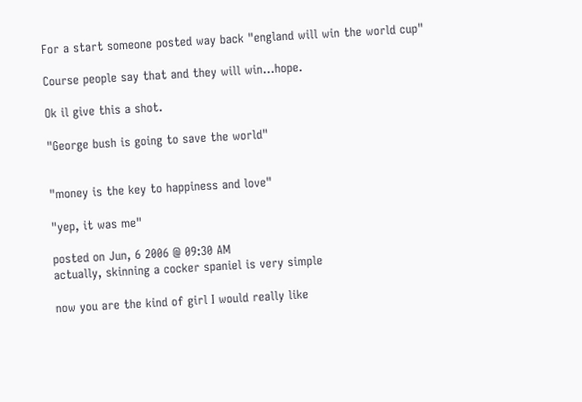For a start someone posted way back "england will win the world cup"

Course people say that and they will win...hope.

Ok il give this a shot.

"George bush is going to save the world"


"money is the key to happiness and love"

"yep, it was me"

posted on Jun, 6 2006 @ 09:30 AM
actually, skinning a cocker spaniel is very simple

now you are the kind of girl I would really like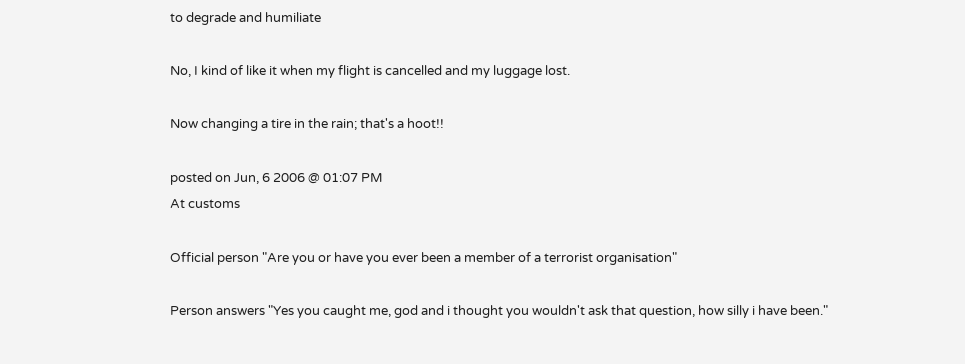to degrade and humiliate

No, I kind of like it when my flight is cancelled and my luggage lost.

Now changing a tire in the rain; that's a hoot!!

posted on Jun, 6 2006 @ 01:07 PM
At customs

Official person "Are you or have you ever been a member of a terrorist organisation"

Person answers "Yes you caught me, god and i thought you wouldn't ask that question, how silly i have been."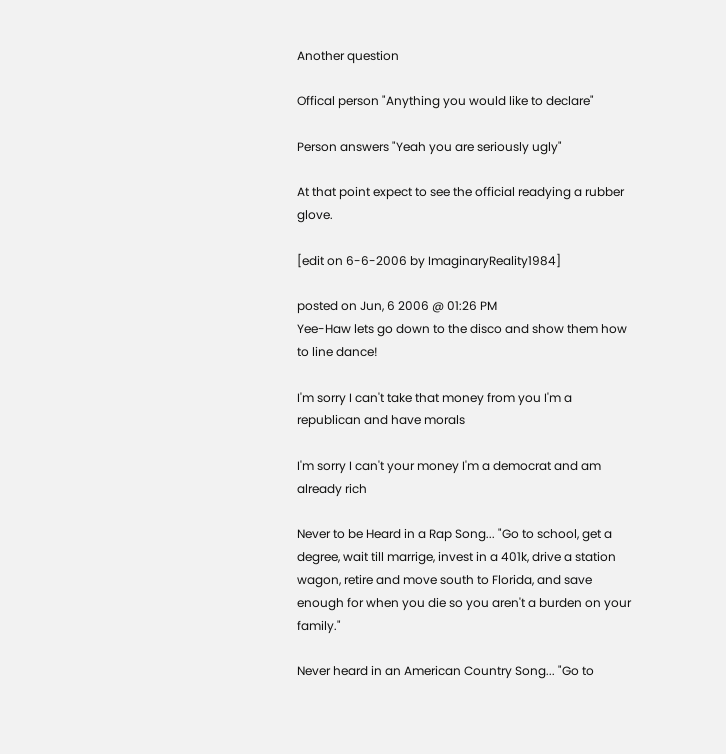Another question

Offical person "Anything you would like to declare"

Person answers "Yeah you are seriously ugly"

At that point expect to see the official readying a rubber glove.

[edit on 6-6-2006 by ImaginaryReality1984]

posted on Jun, 6 2006 @ 01:26 PM
Yee-Haw lets go down to the disco and show them how to line dance!

I'm sorry I can't take that money from you I'm a republican and have morals

I'm sorry I can't your money I'm a democrat and am already rich

Never to be Heard in a Rap Song... "Go to school, get a degree, wait till marrige, invest in a 401k, drive a station wagon, retire and move south to Florida, and save enough for when you die so you aren't a burden on your family."

Never heard in an American Country Song... "Go to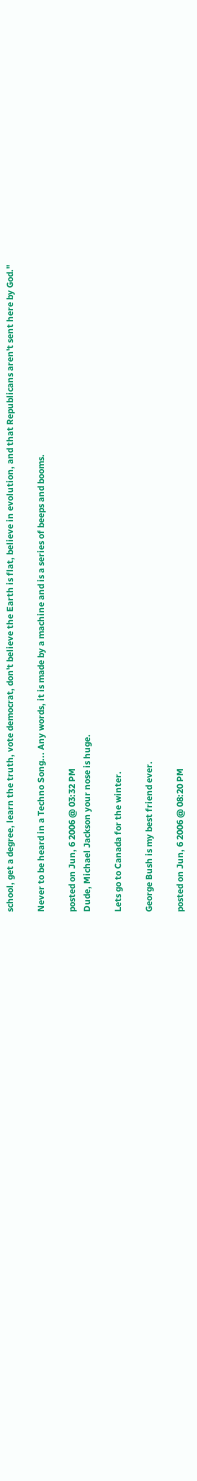school, get a degree, learn the truth, vote democrat, don't believe the Earth is flat, believe in evolution, and that Republicans aren't sent here by God."

Never to be heard in a Techno Song... Any words, it is made by a machine and is a series of beeps and booms.

posted on Jun, 6 2006 @ 03:32 PM
Dude, Michael Jackson your nose is huge.

Lets go to Canada for the winter.

George Bush is my best friend ever.

posted on Jun, 6 2006 @ 08:20 PM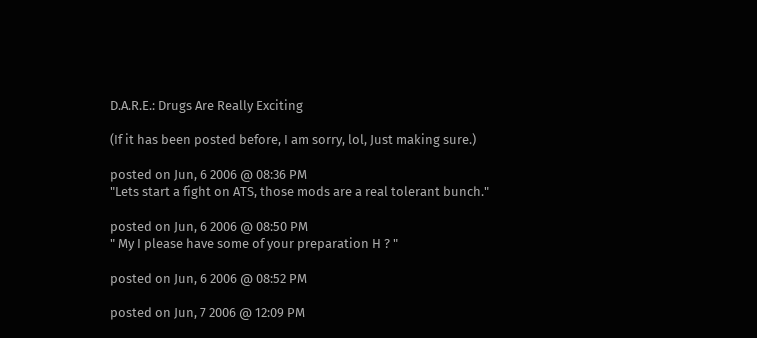D.A.R.E.: Drugs Are Really Exciting

(If it has been posted before, I am sorry, lol, Just making sure.)

posted on Jun, 6 2006 @ 08:36 PM
"Lets start a fight on ATS, those mods are a real tolerant bunch."

posted on Jun, 6 2006 @ 08:50 PM
" My I please have some of your preparation H ? "

posted on Jun, 6 2006 @ 08:52 PM

posted on Jun, 7 2006 @ 12:09 PM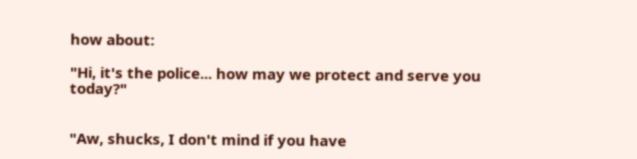how about:

"Hi, it's the police... how may we protect and serve you today?"


"Aw, shucks, I don't mind if you have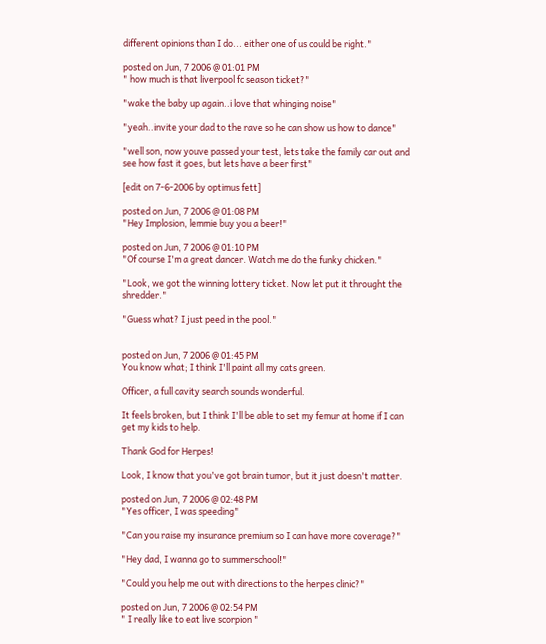different opinions than I do... either one of us could be right."

posted on Jun, 7 2006 @ 01:01 PM
" how much is that liverpool fc season ticket?"

"wake the baby up again..i love that whinging noise"

"yeah..invite your dad to the rave so he can show us how to dance"

"well son, now youve passed your test, lets take the family car out and see how fast it goes, but lets have a beer first"

[edit on 7-6-2006 by optimus fett]

posted on Jun, 7 2006 @ 01:08 PM
"Hey Implosion, lemmie buy you a beer!"

posted on Jun, 7 2006 @ 01:10 PM
"Of course I'm a great dancer. Watch me do the funky chicken."

"Look, we got the winning lottery ticket. Now let put it throught the shredder."

"Guess what? I just peed in the pool."


posted on Jun, 7 2006 @ 01:45 PM
You know what; I think I'll paint all my cats green.

Officer, a full cavity search sounds wonderful.

It feels broken, but I think I'll be able to set my femur at home if I can get my kids to help.

Thank God for Herpes!

Look, I know that you've got brain tumor, but it just doesn't matter.

posted on Jun, 7 2006 @ 02:48 PM
"Yes officer, I was speeding"

"Can you raise my insurance premium so I can have more coverage?"

"Hey dad, I wanna go to summerschool!"

"Could you help me out with directions to the herpes clinic?"

posted on Jun, 7 2006 @ 02:54 PM
" I really like to eat live scorpion "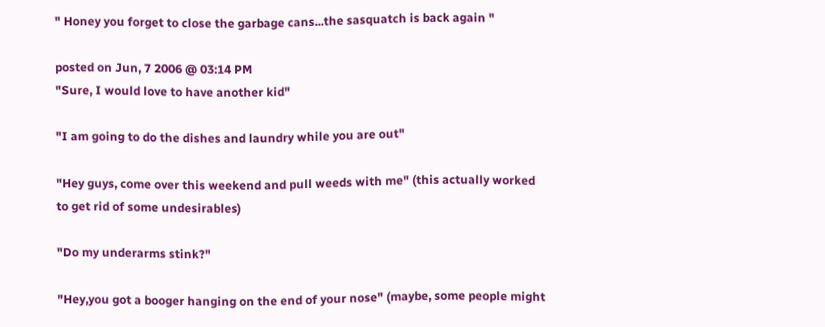" Honey you forget to close the garbage cans...the sasquatch is back again "

posted on Jun, 7 2006 @ 03:14 PM
"Sure, I would love to have another kid"

"I am going to do the dishes and laundry while you are out"

"Hey guys, come over this weekend and pull weeds with me" (this actually worked to get rid of some undesirables)

"Do my underarms stink?"

"Hey,you got a booger hanging on the end of your nose" (maybe, some people might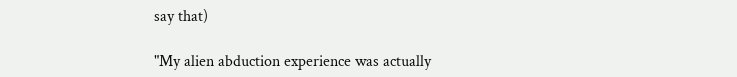say that)

"My alien abduction experience was actually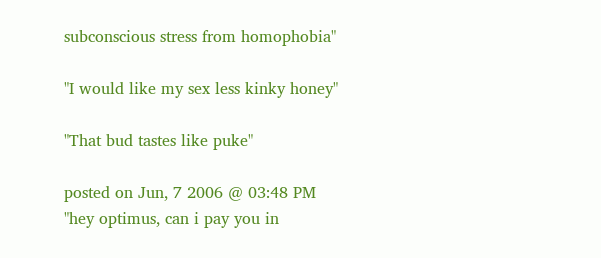subconscious stress from homophobia"

"I would like my sex less kinky honey"

"That bud tastes like puke"

posted on Jun, 7 2006 @ 03:48 PM
"hey optimus, can i pay you in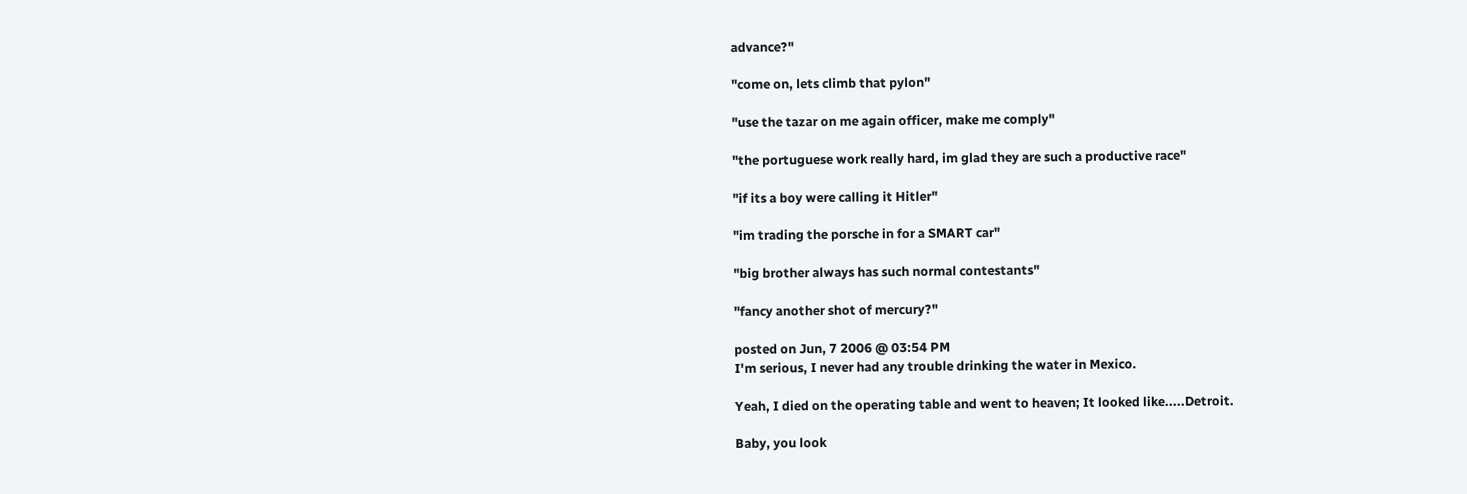advance?"

"come on, lets climb that pylon"

"use the tazar on me again officer, make me comply"

"the portuguese work really hard, im glad they are such a productive race"

"if its a boy were calling it Hitler"

"im trading the porsche in for a SMART car"

"big brother always has such normal contestants"

"fancy another shot of mercury?"

posted on Jun, 7 2006 @ 03:54 PM
I'm serious, I never had any trouble drinking the water in Mexico.

Yeah, I died on the operating table and went to heaven; It looked like.....Detroit.

Baby, you look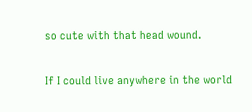so cute with that head wound.

If I could live anywhere in the world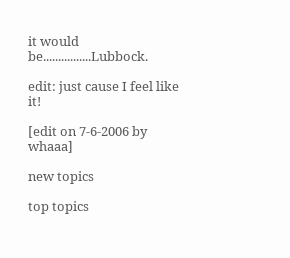it would be................Lubbock.

edit: just cause I feel like it!

[edit on 7-6-2006 by whaaa]

new topics

top topics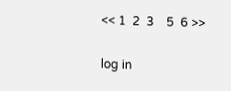<< 1  2  3    5  6 >>

log in